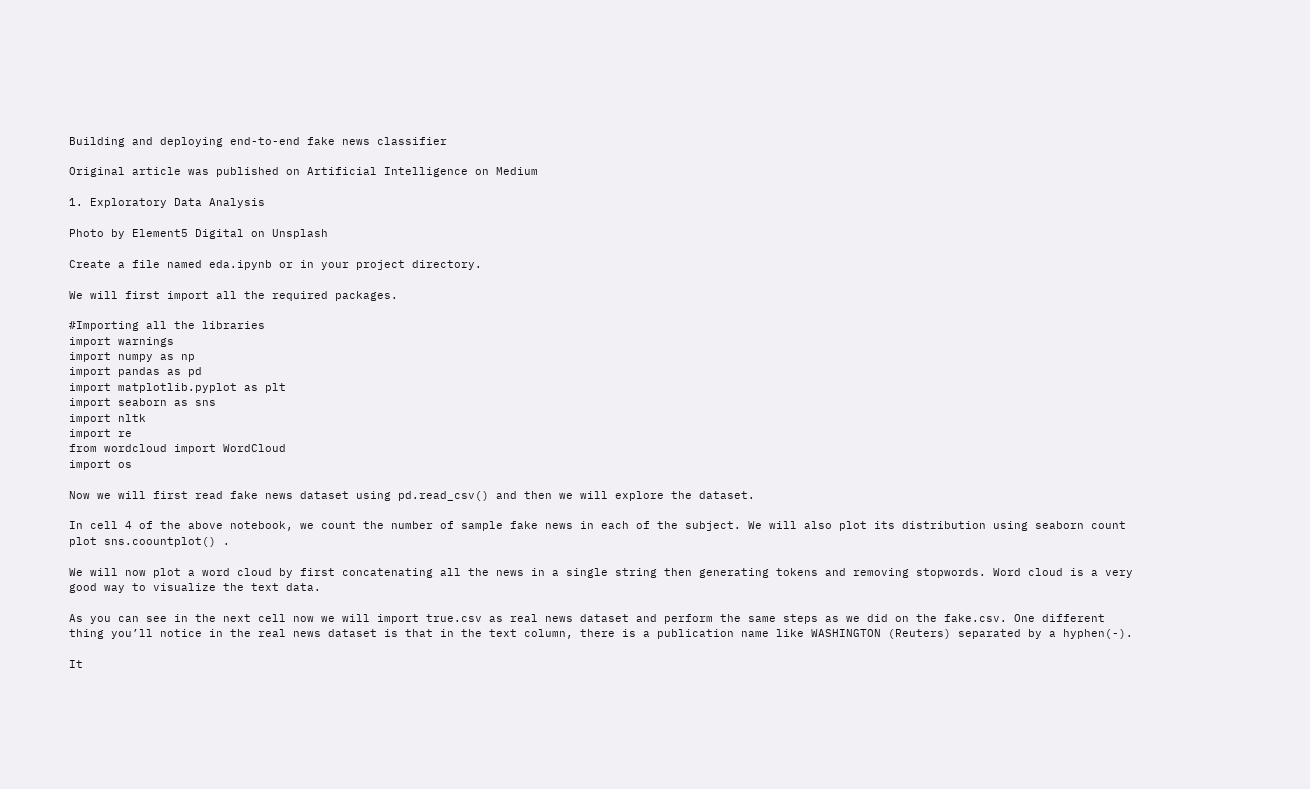Building and deploying end-to-end fake news classifier

Original article was published on Artificial Intelligence on Medium

1. Exploratory Data Analysis

Photo by Element5 Digital on Unsplash

Create a file named eda.ipynb or in your project directory.

We will first import all the required packages.

#Importing all the libraries
import warnings
import numpy as np
import pandas as pd
import matplotlib.pyplot as plt
import seaborn as sns
import nltk
import re
from wordcloud import WordCloud
import os

Now we will first read fake news dataset using pd.read_csv() and then we will explore the dataset.

In cell 4 of the above notebook, we count the number of sample fake news in each of the subject. We will also plot its distribution using seaborn count plot sns.coountplot() .

We will now plot a word cloud by first concatenating all the news in a single string then generating tokens and removing stopwords. Word cloud is a very good way to visualize the text data.

As you can see in the next cell now we will import true.csv as real news dataset and perform the same steps as we did on the fake.csv. One different thing you’ll notice in the real news dataset is that in the text column, there is a publication name like WASHINGTON (Reuters) separated by a hyphen(-).

It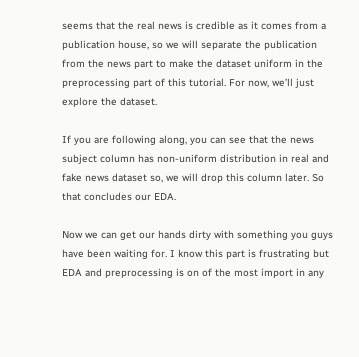seems that the real news is credible as it comes from a publication house, so we will separate the publication from the news part to make the dataset uniform in the preprocessing part of this tutorial. For now, we’ll just explore the dataset.

If you are following along, you can see that the news subject column has non-uniform distribution in real and fake news dataset so, we will drop this column later. So that concludes our EDA.

Now we can get our hands dirty with something you guys have been waiting for. I know this part is frustrating but EDA and preprocessing is on of the most import in any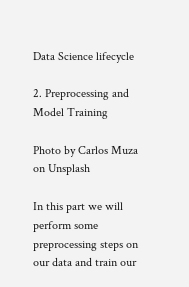Data Science lifecycle

2. Preprocessing and Model Training

Photo by Carlos Muza on Unsplash

In this part we will perform some preprocessing steps on our data and train our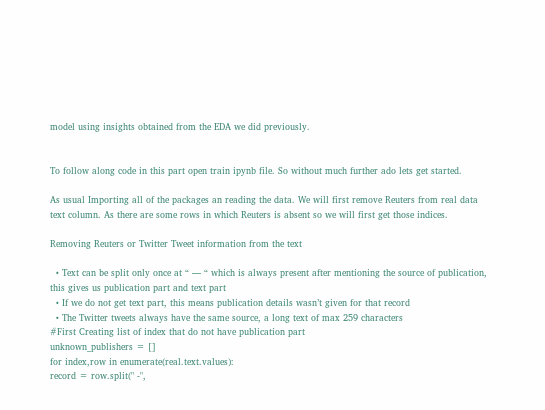model using insights obtained from the EDA we did previously.


To follow along code in this part open train ipynb file. So without much further ado lets get started.

As usual Importing all of the packages an reading the data. We will first remove Reuters from real data text column. As there are some rows in which Reuters is absent so we will first get those indices.

Removing Reuters or Twitter Tweet information from the text

  • Text can be split only once at “ — “ which is always present after mentioning the source of publication, this gives us publication part and text part
  • If we do not get text part, this means publication details wasn’t given for that record
  • The Twitter tweets always have the same source, a long text of max 259 characters
#First Creating list of index that do not have publication part
unknown_publishers = []
for index,row in enumerate(real.text.values):
record = row.split(" -",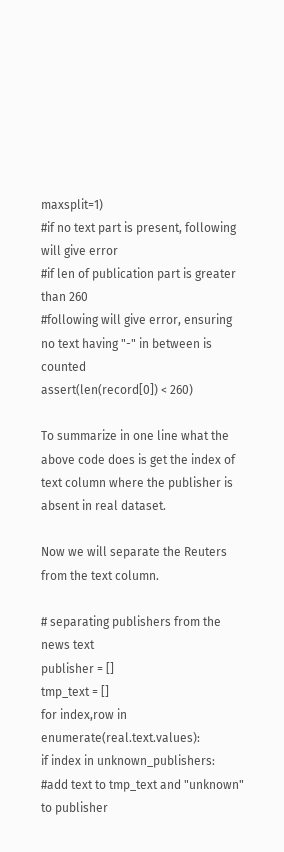maxsplit=1)
#if no text part is present, following will give error
#if len of publication part is greater than 260
#following will give error, ensuring no text having "-" in between is counted
assert(len(record[0]) < 260)

To summarize in one line what the above code does is get the index of text column where the publisher is absent in real dataset.

Now we will separate the Reuters from the text column.

# separating publishers from the news text
publisher = []
tmp_text = []
for index,row in enumerate(real.text.values):
if index in unknown_publishers:
#add text to tmp_text and "unknown" to publisher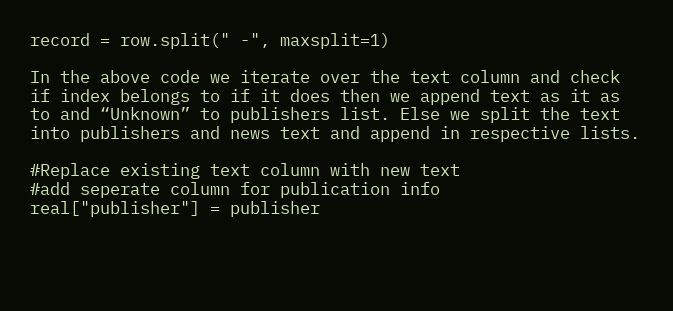record = row.split(" -", maxsplit=1)

In the above code we iterate over the text column and check if index belongs to if it does then we append text as it as to and “Unknown” to publishers list. Else we split the text into publishers and news text and append in respective lists.

#Replace existing text column with new text
#add seperate column for publication info
real["publisher"] = publisher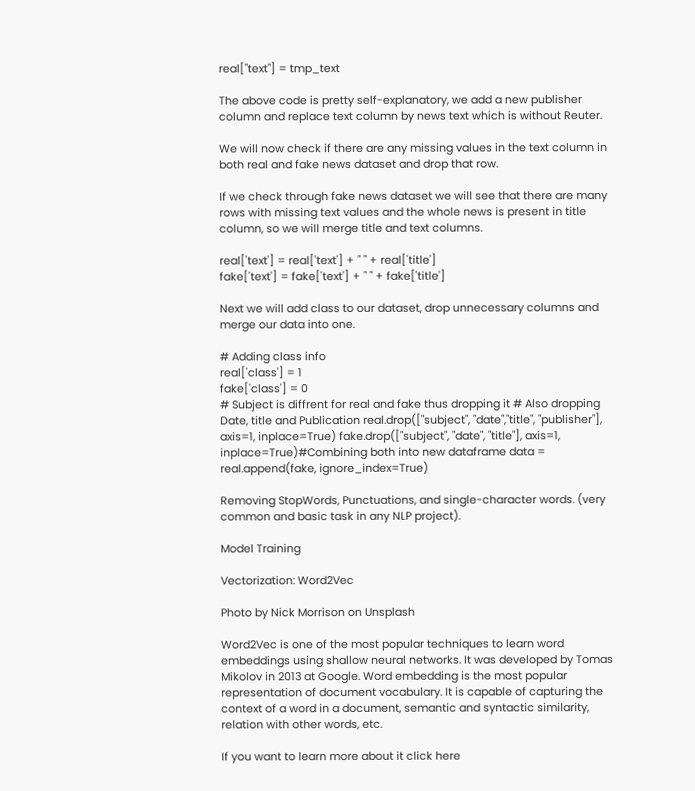real["text"] = tmp_text

The above code is pretty self-explanatory, we add a new publisher column and replace text column by news text which is without Reuter.

We will now check if there are any missing values in the text column in both real and fake news dataset and drop that row.

If we check through fake news dataset we will see that there are many rows with missing text values and the whole news is present in title column, so we will merge title and text columns.

real['text'] = real['text'] + " " + real['title']
fake['text'] = fake['text'] + " " + fake['title']

Next we will add class to our dataset, drop unnecessary columns and merge our data into one.

# Adding class info
real['class'] = 1
fake['class'] = 0
# Subject is diffrent for real and fake thus dropping it # Also dropping Date, title and Publication real.drop(["subject", "date","title", "publisher"], axis=1, inplace=True) fake.drop(["subject", "date", "title"], axis=1, inplace=True)#Combining both into new dataframe data = real.append(fake, ignore_index=True)

Removing StopWords, Punctuations, and single-character words. (very common and basic task in any NLP project).

Model Training

Vectorization: Word2Vec

Photo by Nick Morrison on Unsplash

Word2Vec is one of the most popular techniques to learn word embeddings using shallow neural networks. It was developed by Tomas Mikolov in 2013 at Google. Word embedding is the most popular representation of document vocabulary. It is capable of capturing the context of a word in a document, semantic and syntactic similarity, relation with other words, etc.

If you want to learn more about it click here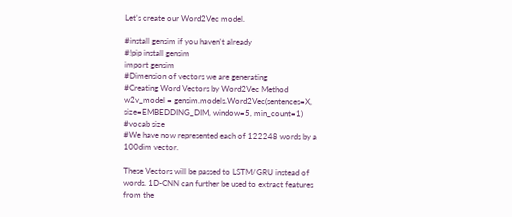Let’s create our Word2Vec model.

#install gensim if you haven't already
#!pip install gensim
import gensim
#Dimension of vectors we are generating
#Creating Word Vectors by Word2Vec Method
w2v_model = gensim.models.Word2Vec(sentences=X, size=EMBEDDING_DIM, window=5, min_count=1)
#vocab size
#We have now represented each of 122248 words by a 100dim vector.

These Vectors will be passed to LSTM/GRU instead of words. 1D-CNN can further be used to extract features from the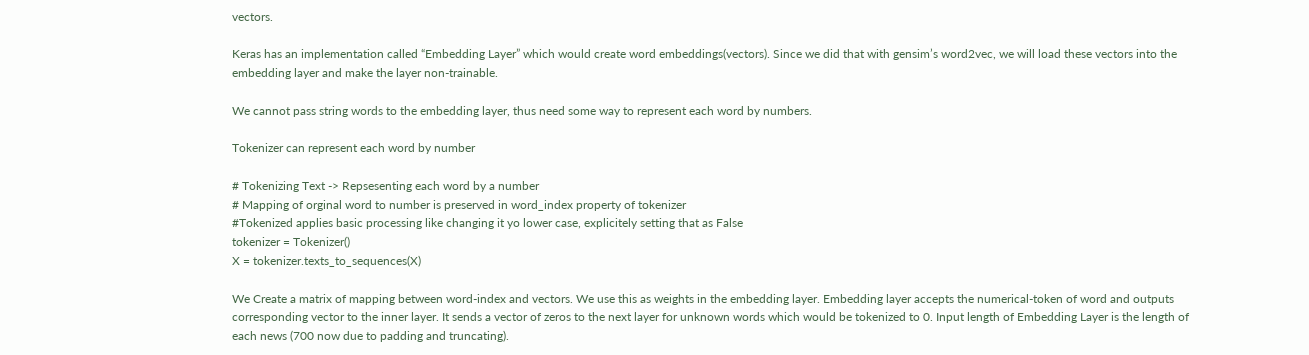vectors.

Keras has an implementation called “Embedding Layer” which would create word embeddings(vectors). Since we did that with gensim’s word2vec, we will load these vectors into the embedding layer and make the layer non-trainable.

We cannot pass string words to the embedding layer, thus need some way to represent each word by numbers.

Tokenizer can represent each word by number

# Tokenizing Text -> Repsesenting each word by a number
# Mapping of orginal word to number is preserved in word_index property of tokenizer
#Tokenized applies basic processing like changing it yo lower case, explicitely setting that as False
tokenizer = Tokenizer()
X = tokenizer.texts_to_sequences(X)

We Create a matrix of mapping between word-index and vectors. We use this as weights in the embedding layer. Embedding layer accepts the numerical-token of word and outputs corresponding vector to the inner layer. It sends a vector of zeros to the next layer for unknown words which would be tokenized to 0. Input length of Embedding Layer is the length of each news (700 now due to padding and truncating).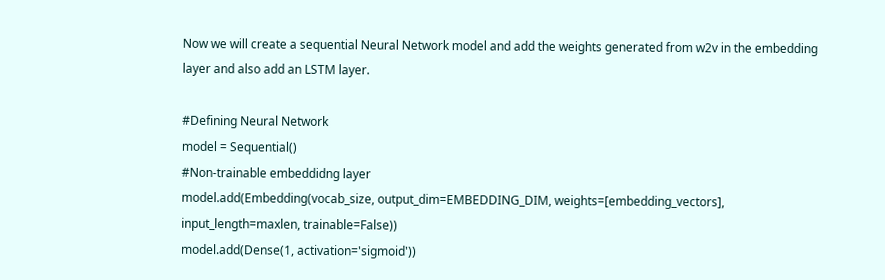Now we will create a sequential Neural Network model and add the weights generated from w2v in the embedding layer and also add an LSTM layer.

#Defining Neural Network
model = Sequential()
#Non-trainable embeddidng layer
model.add(Embedding(vocab_size, output_dim=EMBEDDING_DIM, weights=[embedding_vectors], input_length=maxlen, trainable=False))
model.add(Dense(1, activation='sigmoid'))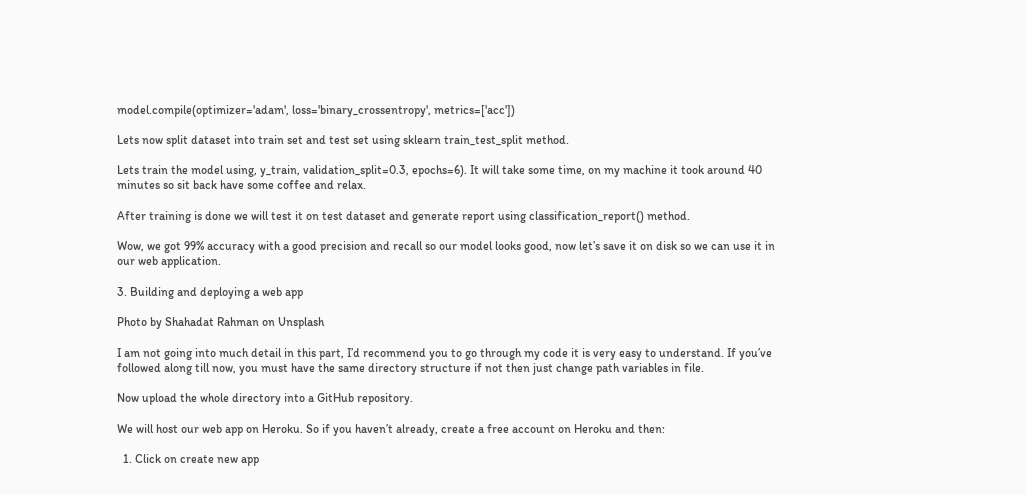model.compile(optimizer='adam', loss='binary_crossentropy', metrics=['acc'])

Lets now split dataset into train set and test set using sklearn train_test_split method.

Lets train the model using, y_train, validation_split=0.3, epochs=6). It will take some time, on my machine it took around 40 minutes so sit back have some coffee and relax.

After training is done we will test it on test dataset and generate report using classification_report() method.

Wow, we got 99% accuracy with a good precision and recall so our model looks good, now let’s save it on disk so we can use it in our web application.

3. Building and deploying a web app

Photo by Shahadat Rahman on Unsplash

I am not going into much detail in this part, I’d recommend you to go through my code it is very easy to understand. If you’ve followed along till now, you must have the same directory structure if not then just change path variables in file.

Now upload the whole directory into a GitHub repository.

We will host our web app on Heroku. So if you haven’t already, create a free account on Heroku and then:

  1. Click on create new app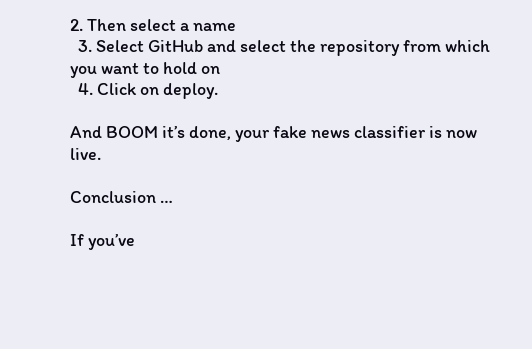2. Then select a name
  3. Select GitHub and select the repository from which you want to hold on
  4. Click on deploy.

And BOOM it’s done, your fake news classifier is now live.

Conclusion …

If you’ve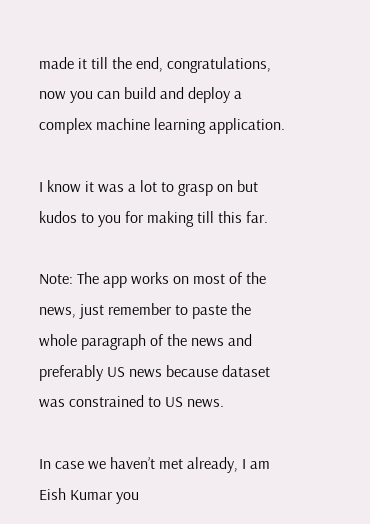made it till the end, congratulations, now you can build and deploy a complex machine learning application.

I know it was a lot to grasp on but kudos to you for making till this far.

Note: The app works on most of the news, just remember to paste the whole paragraph of the news and preferably US news because dataset was constrained to US news.

In case we haven’t met already, I am Eish Kumar you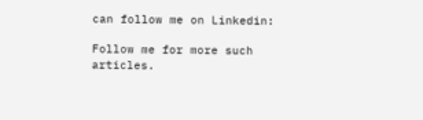can follow me on Linkedin:

Follow me for more such articles.